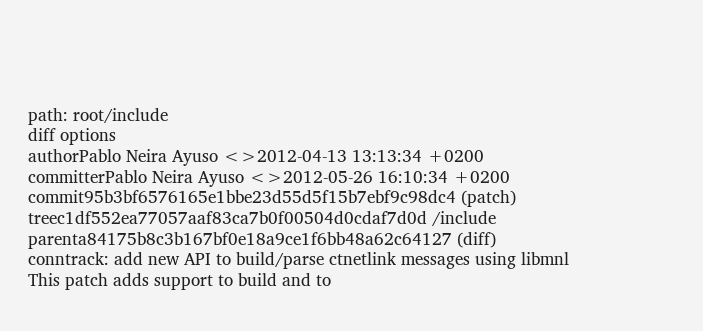path: root/include
diff options
authorPablo Neira Ayuso <>2012-04-13 13:13:34 +0200
committerPablo Neira Ayuso <>2012-05-26 16:10:34 +0200
commit95b3bf6576165e1bbe23d55d5f15b7ebf9c98dc4 (patch)
treec1df552ea77057aaf83ca7b0f00504d0cdaf7d0d /include
parenta84175b8c3b167bf0e18a9ce1f6bb48a62c64127 (diff)
conntrack: add new API to build/parse ctnetlink messages using libmnl
This patch adds support to build and to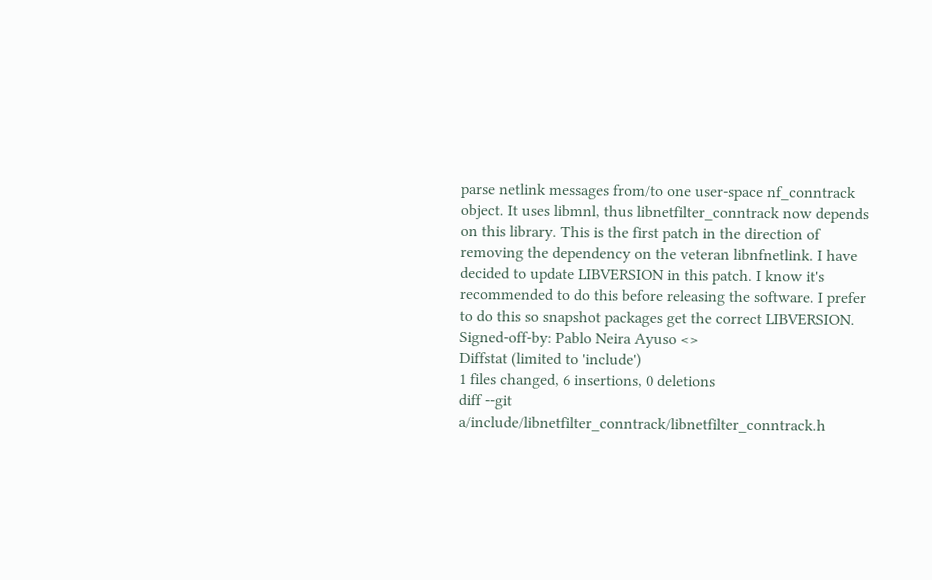parse netlink messages from/to one user-space nf_conntrack object. It uses libmnl, thus libnetfilter_conntrack now depends on this library. This is the first patch in the direction of removing the dependency on the veteran libnfnetlink. I have decided to update LIBVERSION in this patch. I know it's recommended to do this before releasing the software. I prefer to do this so snapshot packages get the correct LIBVERSION. Signed-off-by: Pablo Neira Ayuso <>
Diffstat (limited to 'include')
1 files changed, 6 insertions, 0 deletions
diff --git a/include/libnetfilter_conntrack/libnetfilter_conntrack.h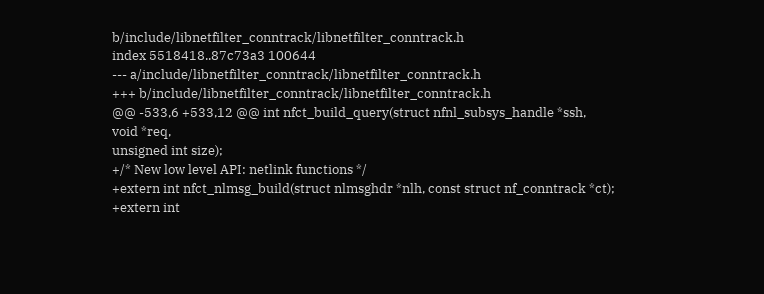b/include/libnetfilter_conntrack/libnetfilter_conntrack.h
index 5518418..87c73a3 100644
--- a/include/libnetfilter_conntrack/libnetfilter_conntrack.h
+++ b/include/libnetfilter_conntrack/libnetfilter_conntrack.h
@@ -533,6 +533,12 @@ int nfct_build_query(struct nfnl_subsys_handle *ssh,
void *req,
unsigned int size);
+/* New low level API: netlink functions */
+extern int nfct_nlmsg_build(struct nlmsghdr *nlh, const struct nf_conntrack *ct);
+extern int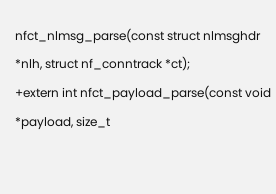nfct_nlmsg_parse(const struct nlmsghdr *nlh, struct nf_conntrack *ct);
+extern int nfct_payload_parse(const void *payload, size_t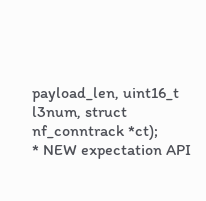payload_len, uint16_t l3num, struct nf_conntrack *ct);
* NEW expectation API